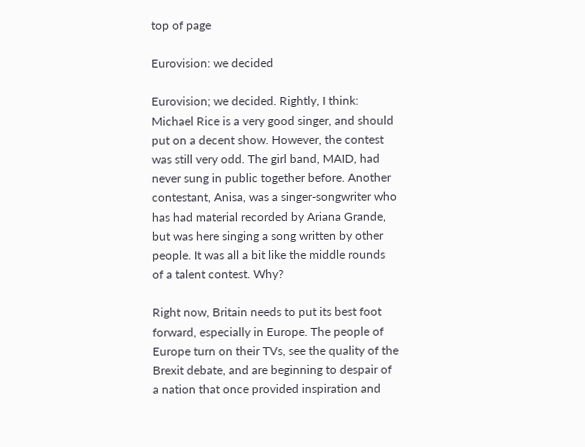top of page

Eurovision: we decided

Eurovision; we decided. Rightly, I think: Michael Rice is a very good singer, and should put on a decent show. However, the contest was still very odd. The girl band, MAID, had never sung in public together before. Another contestant, Anisa, was a singer-songwriter who has had material recorded by Ariana Grande, but was here singing a song written by other people. It was all a bit like the middle rounds of a talent contest. Why?

Right now, Britain needs to put its best foot forward, especially in Europe. The people of Europe turn on their TVs, see the quality of the Brexit debate, and are beginning to despair of a nation that once provided inspiration and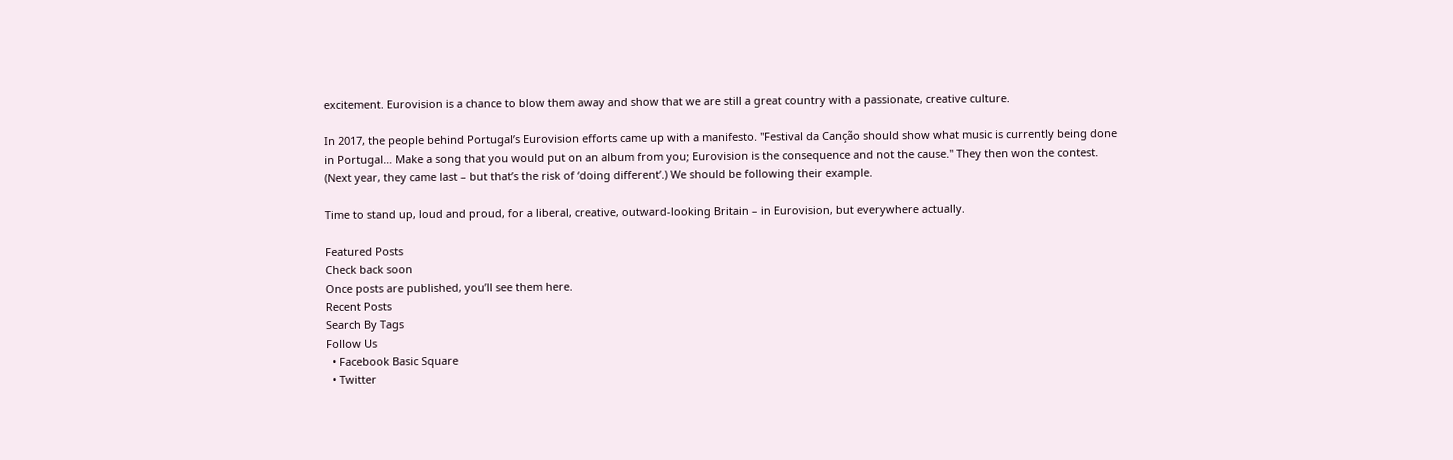excitement. Eurovision is a chance to blow them away and show that we are still a great country with a passionate, creative culture.

In 2017, the people behind Portugal’s Eurovision efforts came up with a manifesto. "Festival da Canção should show what music is currently being done in Portugal… Make a song that you would put on an album from you; Eurovision is the consequence and not the cause." They then won the contest. (Next year, they came last – but that’s the risk of ‘doing different’.) We should be following their example.

Time to stand up, loud and proud, for a liberal, creative, outward-looking Britain – in Eurovision, but everywhere actually.

Featured Posts
Check back soon
Once posts are published, you’ll see them here.
Recent Posts
Search By Tags
Follow Us
  • Facebook Basic Square
  • Twitter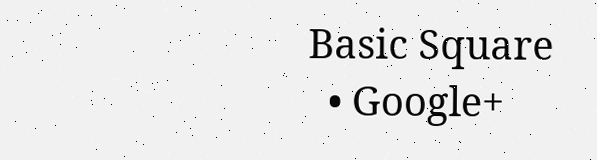Basic Square
  • Google+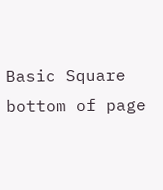Basic Square
bottom of page